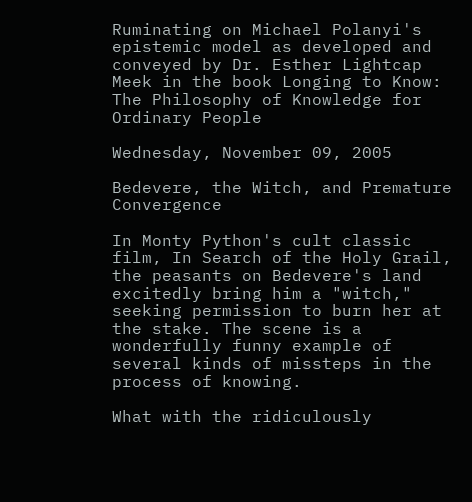Ruminating on Michael Polanyi's epistemic model as developed and conveyed by Dr. Esther Lightcap Meek in the book Longing to Know: The Philosophy of Knowledge for Ordinary People

Wednesday, November 09, 2005

Bedevere, the Witch, and Premature Convergence

In Monty Python's cult classic film, In Search of the Holy Grail, the peasants on Bedevere's land excitedly bring him a "witch," seeking permission to burn her at the stake. The scene is a wonderfully funny example of several kinds of missteps in the process of knowing.

What with the ridiculously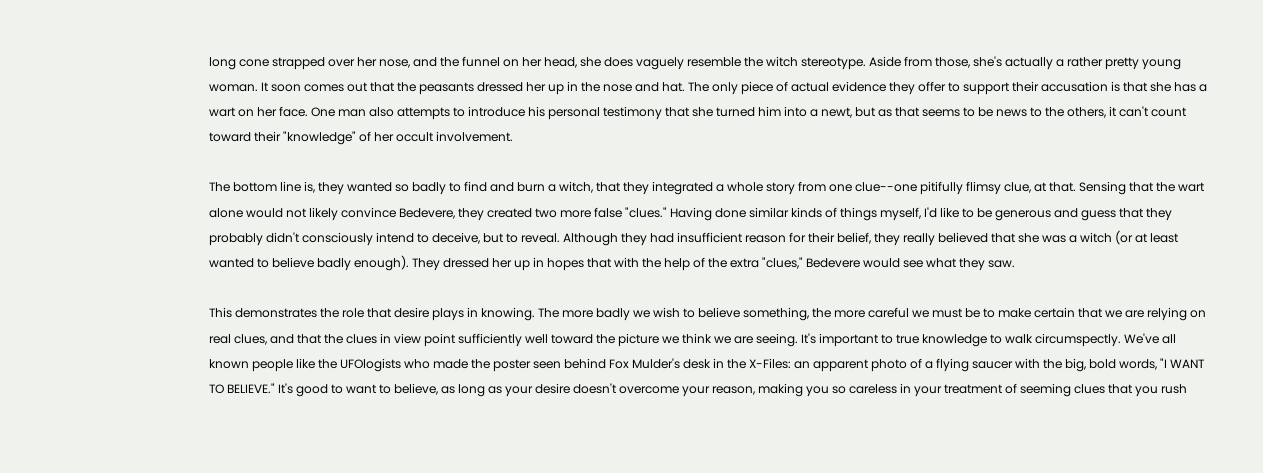long cone strapped over her nose, and the funnel on her head, she does vaguely resemble the witch stereotype. Aside from those, she's actually a rather pretty young woman. It soon comes out that the peasants dressed her up in the nose and hat. The only piece of actual evidence they offer to support their accusation is that she has a wart on her face. One man also attempts to introduce his personal testimony that she turned him into a newt, but as that seems to be news to the others, it can't count toward their "knowledge" of her occult involvement.

The bottom line is, they wanted so badly to find and burn a witch, that they integrated a whole story from one clue--one pitifully flimsy clue, at that. Sensing that the wart alone would not likely convince Bedevere, they created two more false "clues." Having done similar kinds of things myself, I'd like to be generous and guess that they probably didn't consciously intend to deceive, but to reveal. Although they had insufficient reason for their belief, they really believed that she was a witch (or at least wanted to believe badly enough). They dressed her up in hopes that with the help of the extra "clues," Bedevere would see what they saw.

This demonstrates the role that desire plays in knowing. The more badly we wish to believe something, the more careful we must be to make certain that we are relying on real clues, and that the clues in view point sufficiently well toward the picture we think we are seeing. It's important to true knowledge to walk circumspectly. We've all known people like the UFOlogists who made the poster seen behind Fox Mulder's desk in the X-Files: an apparent photo of a flying saucer with the big, bold words, "I WANT TO BELIEVE." It's good to want to believe, as long as your desire doesn't overcome your reason, making you so careless in your treatment of seeming clues that you rush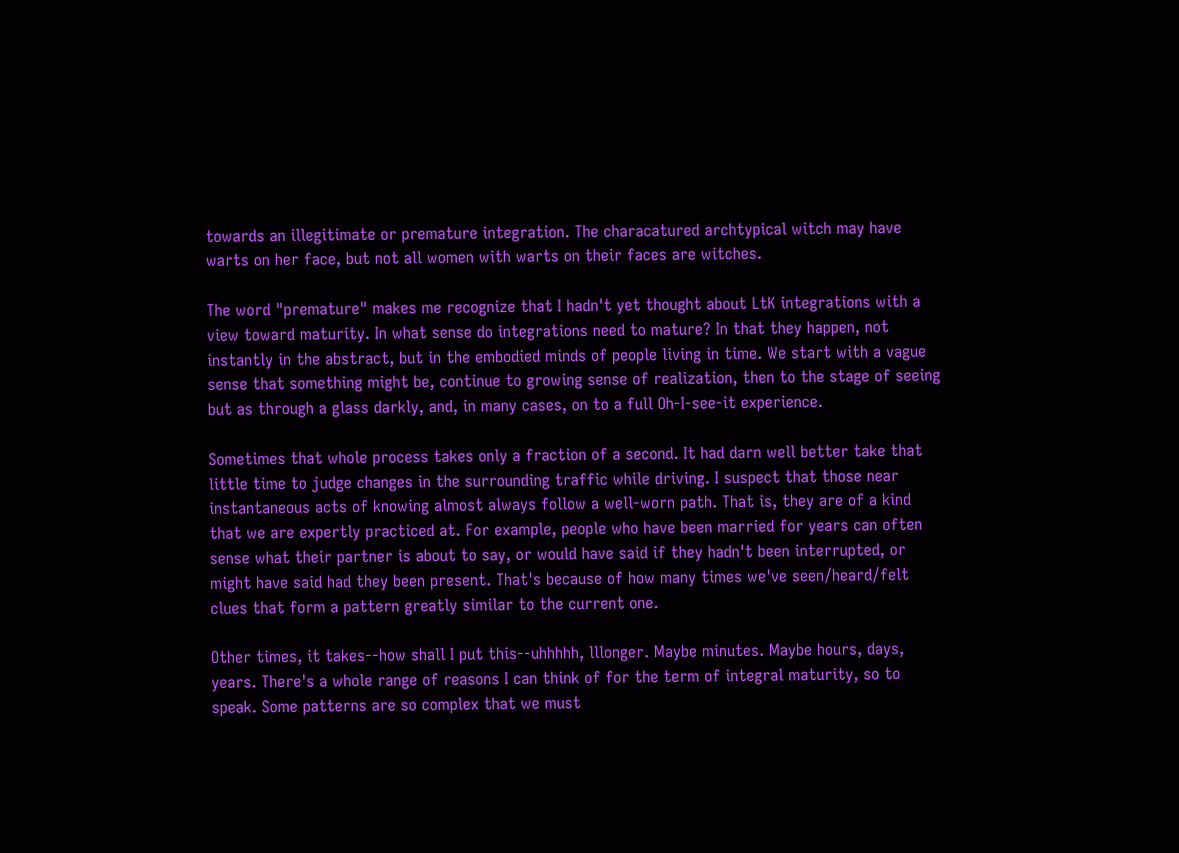towards an illegitimate or premature integration. The characatured archtypical witch may have warts on her face, but not all women with warts on their faces are witches.

The word "premature" makes me recognize that I hadn't yet thought about LtK integrations with a view toward maturity. In what sense do integrations need to mature? In that they happen, not instantly in the abstract, but in the embodied minds of people living in time. We start with a vague sense that something might be, continue to growing sense of realization, then to the stage of seeing but as through a glass darkly, and, in many cases, on to a full Oh-I-see-it experience.

Sometimes that whole process takes only a fraction of a second. It had darn well better take that little time to judge changes in the surrounding traffic while driving. I suspect that those near instantaneous acts of knowing almost always follow a well-worn path. That is, they are of a kind that we are expertly practiced at. For example, people who have been married for years can often sense what their partner is about to say, or would have said if they hadn't been interrupted, or might have said had they been present. That's because of how many times we've seen/heard/felt clues that form a pattern greatly similar to the current one.

Other times, it takes--how shall I put this--uhhhhh, lllonger. Maybe minutes. Maybe hours, days, years. There's a whole range of reasons I can think of for the term of integral maturity, so to speak. Some patterns are so complex that we must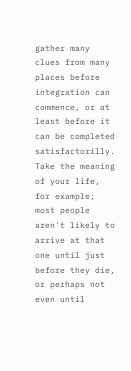gather many clues from many places before integration can commence, or at least before it can be completed satisfactorilly. Take the meaning of your life, for example; most people aren't likely to arrive at that one until just before they die, or perhaps not even until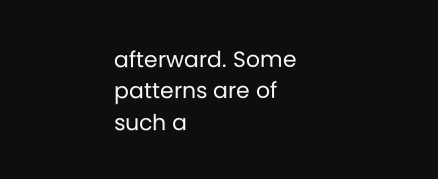afterward. Some patterns are of such a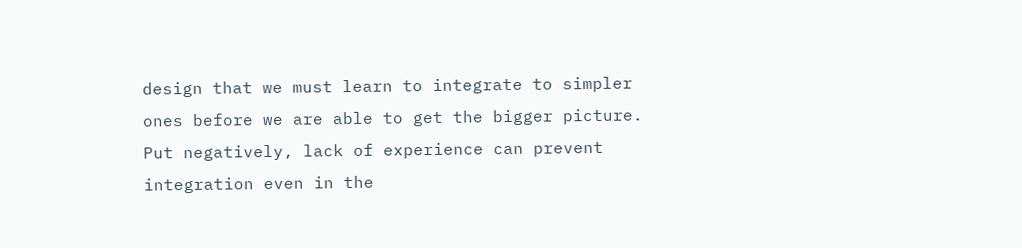design that we must learn to integrate to simpler ones before we are able to get the bigger picture. Put negatively, lack of experience can prevent integration even in the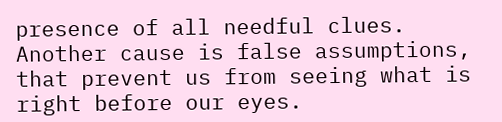presence of all needful clues. Another cause is false assumptions, that prevent us from seeing what is right before our eyes.